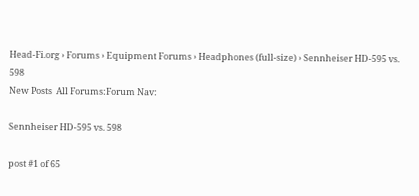Head-Fi.org › Forums › Equipment Forums › Headphones (full-size) › Sennheiser HD-595 vs. 598
New Posts  All Forums:Forum Nav:

Sennheiser HD-595 vs. 598

post #1 of 65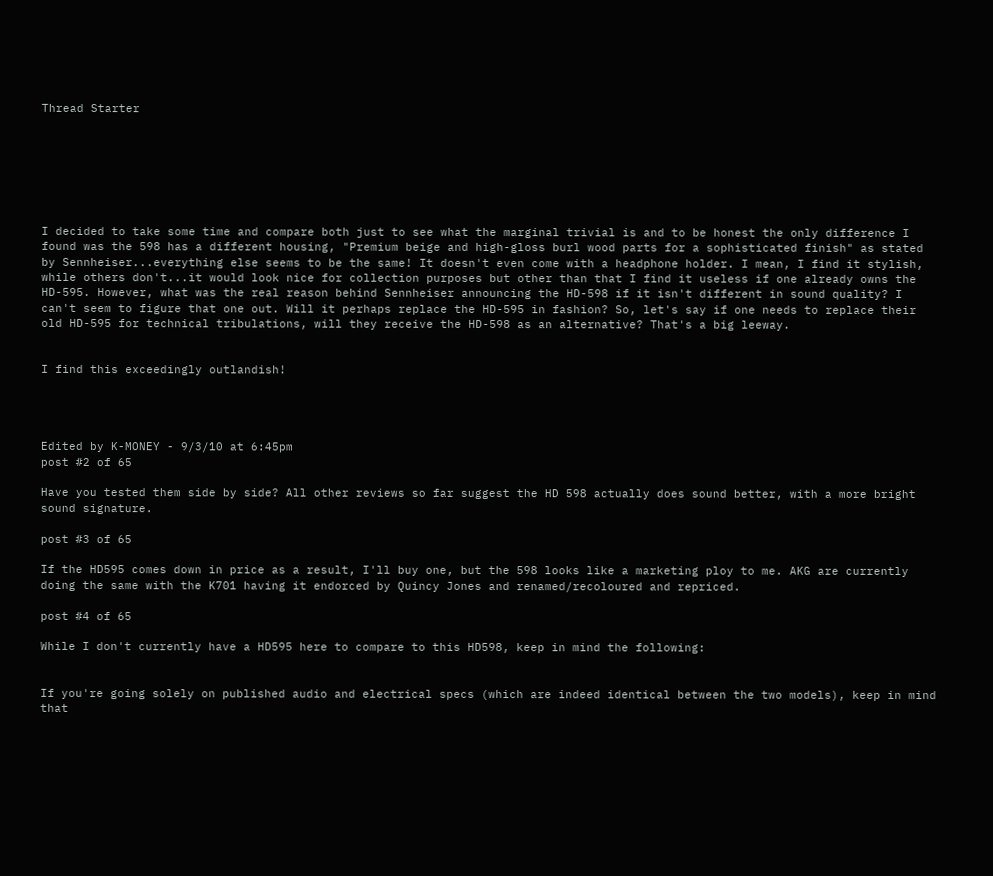Thread Starter







I decided to take some time and compare both just to see what the marginal trivial is and to be honest the only difference I found was the 598 has a different housing, "Premium beige and high-gloss burl wood parts for a sophisticated finish" as stated by Sennheiser...everything else seems to be the same! It doesn't even come with a headphone holder. I mean, I find it stylish, while others don't...it would look nice for collection purposes but other than that I find it useless if one already owns the HD-595. However, what was the real reason behind Sennheiser announcing the HD-598 if it isn't different in sound quality? I can't seem to figure that one out. Will it perhaps replace the HD-595 in fashion? So, let's say if one needs to replace their old HD-595 for technical tribulations, will they receive the HD-598 as an alternative? That's a big leeway.


I find this exceedingly outlandish!




Edited by K-MONEY - 9/3/10 at 6:45pm
post #2 of 65

Have you tested them side by side? All other reviews so far suggest the HD 598 actually does sound better, with a more bright sound signature.

post #3 of 65

If the HD595 comes down in price as a result, I'll buy one, but the 598 looks like a marketing ploy to me. AKG are currently doing the same with the K701 having it endorced by Quincy Jones and renamed/recoloured and repriced.

post #4 of 65

While I don't currently have a HD595 here to compare to this HD598, keep in mind the following:


If you're going solely on published audio and electrical specs (which are indeed identical between the two models), keep in mind that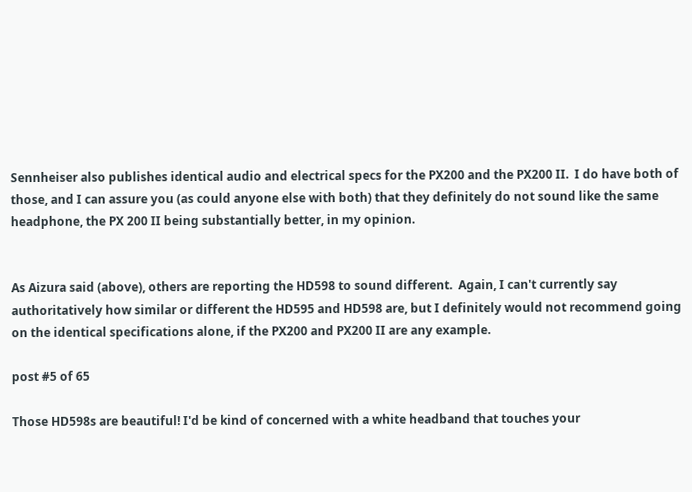Sennheiser also publishes identical audio and electrical specs for the PX200 and the PX200 II.  I do have both of those, and I can assure you (as could anyone else with both) that they definitely do not sound like the same headphone, the PX 200 II being substantially better, in my opinion.


As Aizura said (above), others are reporting the HD598 to sound different.  Again, I can't currently say authoritatively how similar or different the HD595 and HD598 are, but I definitely would not recommend going on the identical specifications alone, if the PX200 and PX200 II are any example.

post #5 of 65

Those HD598s are beautiful! I'd be kind of concerned with a white headband that touches your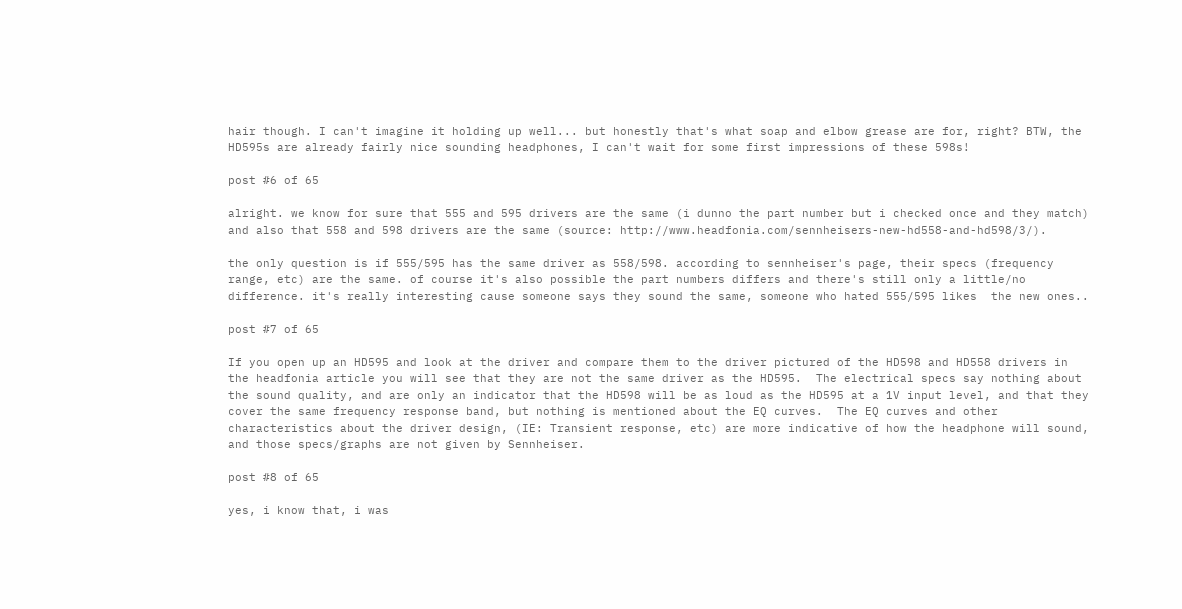hair though. I can't imagine it holding up well... but honestly that's what soap and elbow grease are for, right? BTW, the HD595s are already fairly nice sounding headphones, I can't wait for some first impressions of these 598s!

post #6 of 65

alright. we know for sure that 555 and 595 drivers are the same (i dunno the part number but i checked once and they match) and also that 558 and 598 drivers are the same (source: http://www.headfonia.com/sennheisers-new-hd558-and-hd598/3/).

the only question is if 555/595 has the same driver as 558/598. according to sennheiser's page, their specs (frequency range, etc) are the same. of course it's also possible the part numbers differs and there's still only a little/no difference. it's really interesting cause someone says they sound the same, someone who hated 555/595 likes  the new ones..

post #7 of 65

If you open up an HD595 and look at the driver and compare them to the driver pictured of the HD598 and HD558 drivers in the headfonia article you will see that they are not the same driver as the HD595.  The electrical specs say nothing about the sound quality, and are only an indicator that the HD598 will be as loud as the HD595 at a 1V input level, and that they cover the same frequency response band, but nothing is mentioned about the EQ curves.  The EQ curves and other characteristics about the driver design, (IE: Transient response, etc) are more indicative of how the headphone will sound, and those specs/graphs are not given by Sennheiser.

post #8 of 65

yes, i know that, i was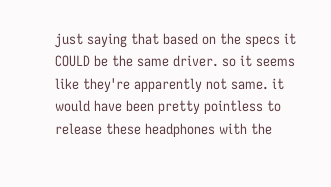just saying that based on the specs it COULD be the same driver. so it seems like they're apparently not same. it would have been pretty pointless to release these headphones with the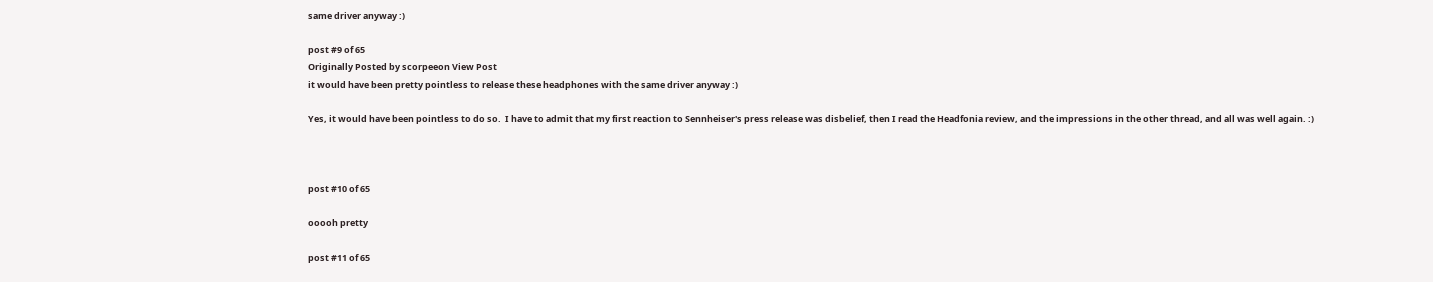same driver anyway :)

post #9 of 65
Originally Posted by scorpeeon View Post
it would have been pretty pointless to release these headphones with the same driver anyway :)

Yes, it would have been pointless to do so.  I have to admit that my first reaction to Sennheiser's press release was disbelief, then I read the Headfonia review, and the impressions in the other thread, and all was well again. :)



post #10 of 65

ooooh pretty

post #11 of 65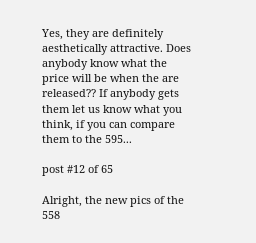Yes, they are definitely aesthetically attractive. Does anybody know what the price will be when the are released?? If anybody gets them let us know what you think, if you can compare them to the 595...

post #12 of 65

Alright, the new pics of the 558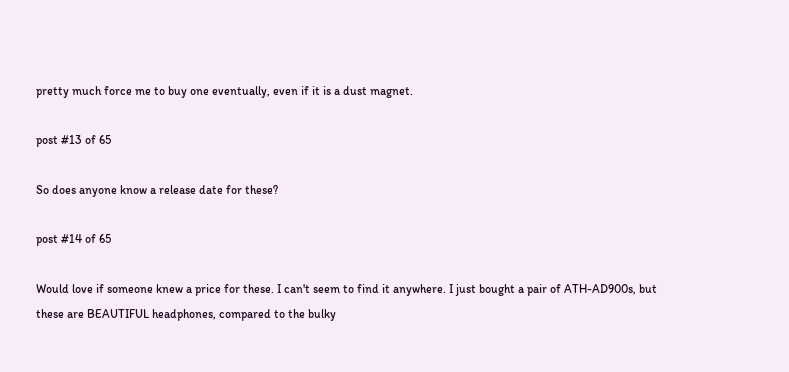pretty much force me to buy one eventually, even if it is a dust magnet.

post #13 of 65

So does anyone know a release date for these?

post #14 of 65

Would love if someone knew a price for these. I can't seem to find it anywhere. I just bought a pair of ATH-AD900s, but these are BEAUTIFUL headphones, compared to the bulky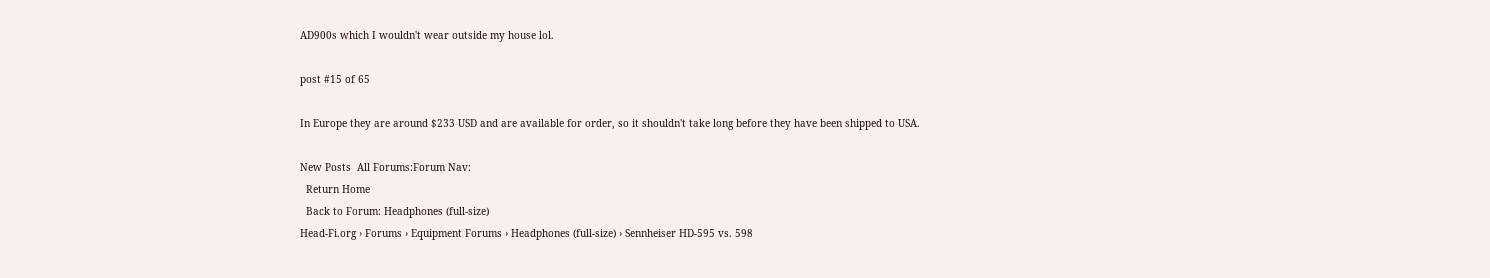AD900s which I wouldn't wear outside my house lol.

post #15 of 65

In Europe they are around $233 USD and are available for order, so it shouldn't take long before they have been shipped to USA.

New Posts  All Forums:Forum Nav:
  Return Home
  Back to Forum: Headphones (full-size)
Head-Fi.org › Forums › Equipment Forums › Headphones (full-size) › Sennheiser HD-595 vs. 598